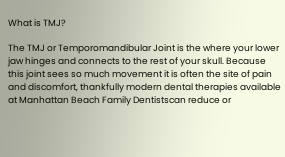What is TMJ?

The TMJ or Temporomandibular Joint is the where your lower jaw hinges and connects to the rest of your skull. Because this joint sees so much movement it is often the site of pain and discomfort, thankfully modern dental therapies available at Manhattan Beach Family Dentistscan reduce or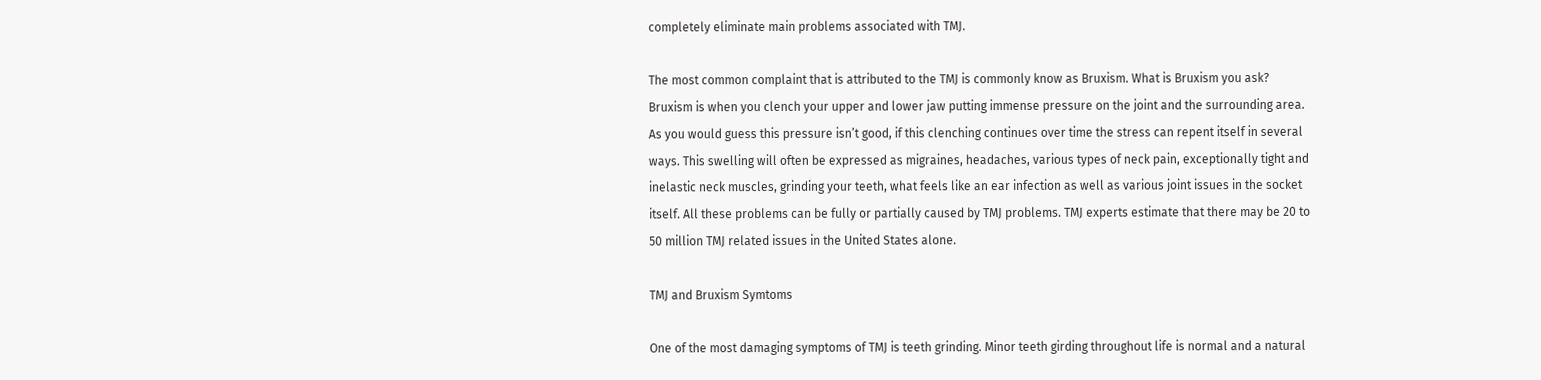completely eliminate main problems associated with TMJ.

The most common complaint that is attributed to the TMJ is commonly know as Bruxism. What is Bruxism you ask? Bruxism is when you clench your upper and lower jaw putting immense pressure on the joint and the surrounding area. As you would guess this pressure isn’t good, if this clenching continues over time the stress can repent itself in several ways. This swelling will often be expressed as migraines, headaches, various types of neck pain, exceptionally tight and inelastic neck muscles, grinding your teeth, what feels like an ear infection as well as various joint issues in the socket itself. All these problems can be fully or partially caused by TMJ problems. TMJ experts estimate that there may be 20 to 50 million TMJ related issues in the United States alone.

TMJ and Bruxism Symtoms

One of the most damaging symptoms of TMJ is teeth grinding. Minor teeth girding throughout life is normal and a natural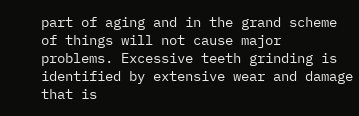part of aging and in the grand scheme of things will not cause major problems. Excessive teeth grinding is identified by extensive wear and damage that is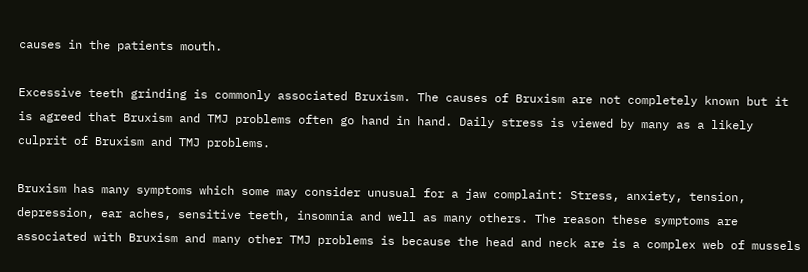causes in the patients mouth.

Excessive teeth grinding is commonly associated Bruxism. The causes of Bruxism are not completely known but it is agreed that Bruxism and TMJ problems often go hand in hand. Daily stress is viewed by many as a likely culprit of Bruxism and TMJ problems.

Bruxism has many symptoms which some may consider unusual for a jaw complaint: Stress, anxiety, tension, depression, ear aches, sensitive teeth, insomnia and well as many others. The reason these symptoms are associated with Bruxism and many other TMJ problems is because the head and neck are is a complex web of mussels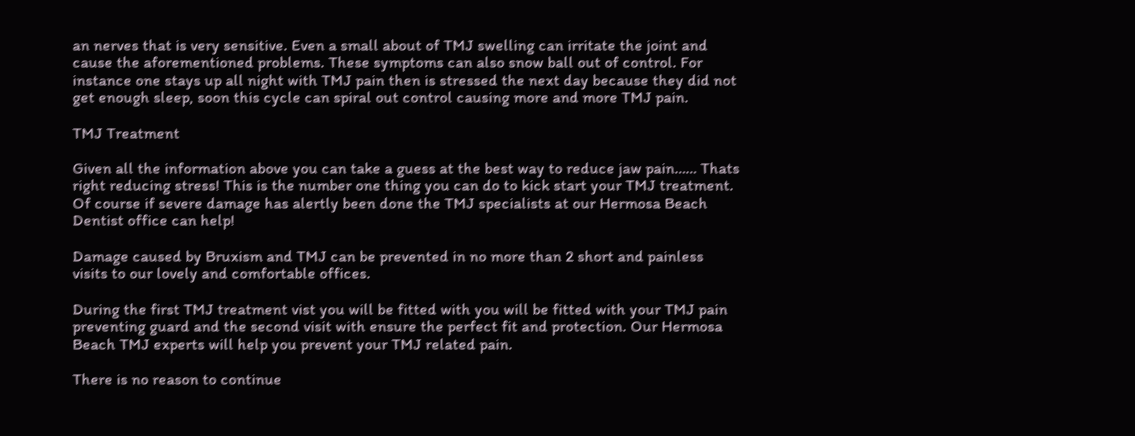an nerves that is very sensitive. Even a small about of TMJ swelling can irritate the joint and cause the aforementioned problems. These symptoms can also snow ball out of control. For instance one stays up all night with TMJ pain then is stressed the next day because they did not get enough sleep, soon this cycle can spiral out control causing more and more TMJ pain.

TMJ Treatment

Given all the information above you can take a guess at the best way to reduce jaw pain…… Thats right reducing stress! This is the number one thing you can do to kick start your TMJ treatment. Of course if severe damage has alertly been done the TMJ specialists at our Hermosa Beach Dentist office can help!

Damage caused by Bruxism and TMJ can be prevented in no more than 2 short and painless visits to our lovely and comfortable offices.

During the first TMJ treatment vist you will be fitted with you will be fitted with your TMJ pain preventing guard and the second visit with ensure the perfect fit and protection. Our Hermosa Beach TMJ experts will help you prevent your TMJ related pain.

There is no reason to continue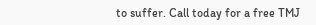to suffer. Call today for a free TMJ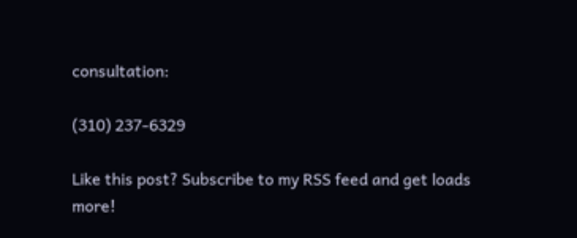consultation:

(310) 237-6329

Like this post? Subscribe to my RSS feed and get loads more!